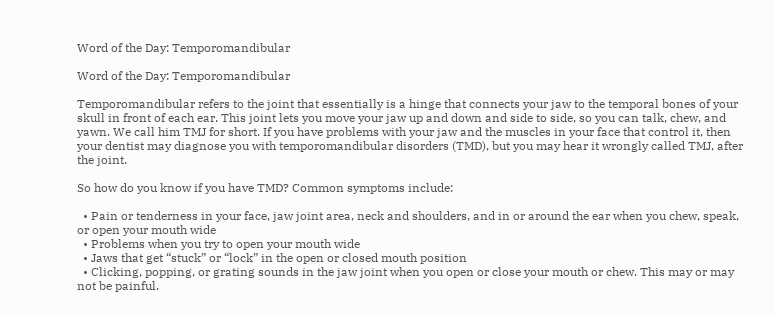Word of the Day: Temporomandibular

Word of the Day: Temporomandibular

Temporomandibular refers to the joint that essentially is a hinge that connects your jaw to the temporal bones of your skull in front of each ear. This joint lets you move your jaw up and down and side to side, so you can talk, chew, and yawn. We call him TMJ for short. If you have problems with your jaw and the muscles in your face that control it, then your dentist may diagnose you with temporomandibular disorders (TMD), but you may hear it wrongly called TMJ, after the joint.

So how do you know if you have TMD? Common symptoms include:

  • Pain or tenderness in your face, jaw joint area, neck and shoulders, and in or around the ear when you chew, speak, or open your mouth wide
  • Problems when you try to open your mouth wide
  • Jaws that get “stuck” or “lock” in the open or closed mouth position
  • Clicking, popping, or grating sounds in the jaw joint when you open or close your mouth or chew. This may or may not be painful.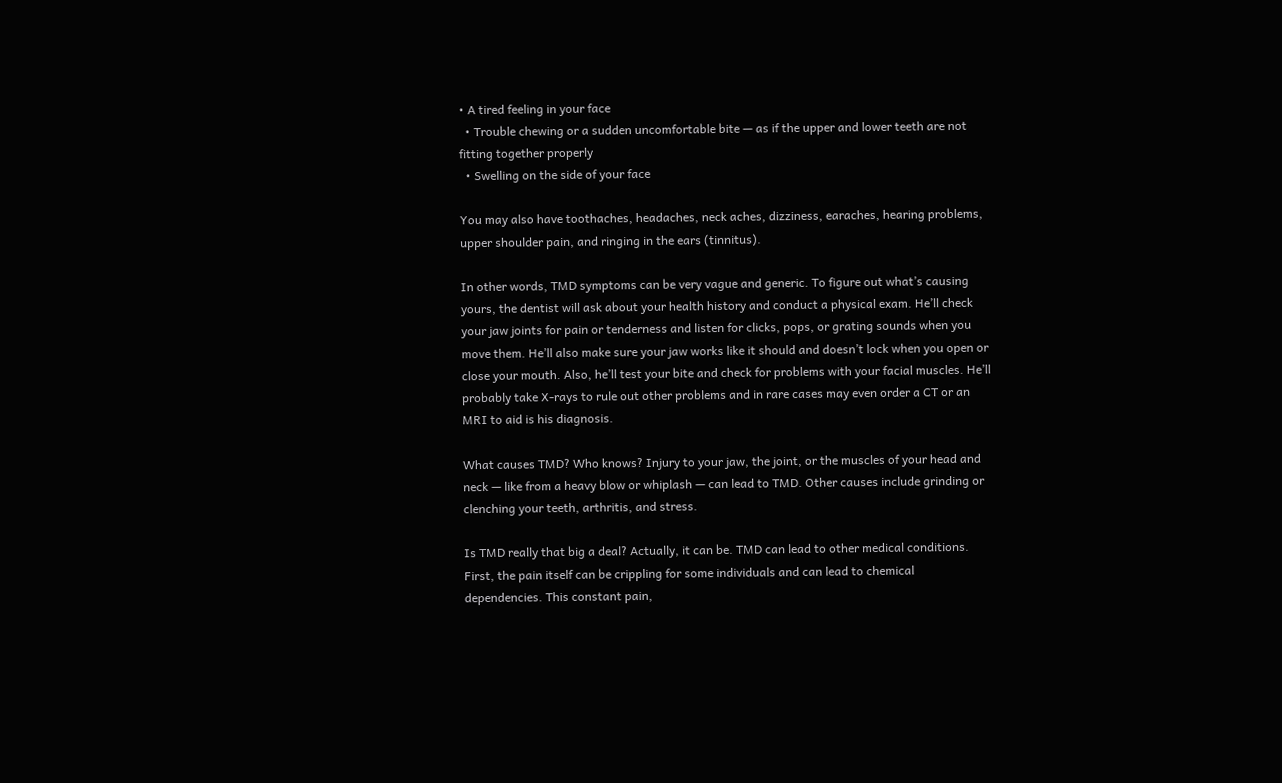• A tired feeling in your face
  • Trouble chewing or a sudden uncomfortable bite — as if the upper and lower teeth are not fitting together properly
  • Swelling on the side of your face

You may also have toothaches, headaches, neck aches, dizziness, earaches, hearing problems, upper shoulder pain, and ringing in the ears (tinnitus).

In other words, TMD symptoms can be very vague and generic. To figure out what’s causing yours, the dentist will ask about your health history and conduct a physical exam. He’ll check your jaw joints for pain or tenderness and listen for clicks, pops, or grating sounds when you move them. He’ll also make sure your jaw works like it should and doesn’t lock when you open or close your mouth. Also, he’ll test your bite and check for problems with your facial muscles. He’ll probably take X-rays to rule out other problems and in rare cases may even order a CT or an MRI to aid is his diagnosis.

What causes TMD? Who knows? Injury to your jaw, the joint, or the muscles of your head and neck — like from a heavy blow or whiplash — can lead to TMD. Other causes include grinding or clenching your teeth, arthritis, and stress.

Is TMD really that big a deal? Actually, it can be. TMD can lead to other medical conditions. First, the pain itself can be crippling for some individuals and can lead to chemical dependencies. This constant pain,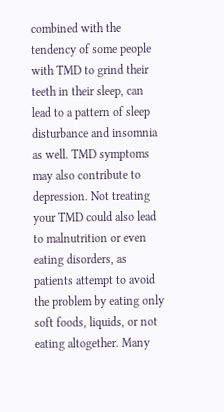combined with the tendency of some people with TMD to grind their teeth in their sleep, can lead to a pattern of sleep disturbance and insomnia as well. TMD symptoms may also contribute to depression. Not treating your TMD could also lead to malnutrition or even eating disorders, as patients attempt to avoid the problem by eating only soft foods, liquids, or not eating altogether. Many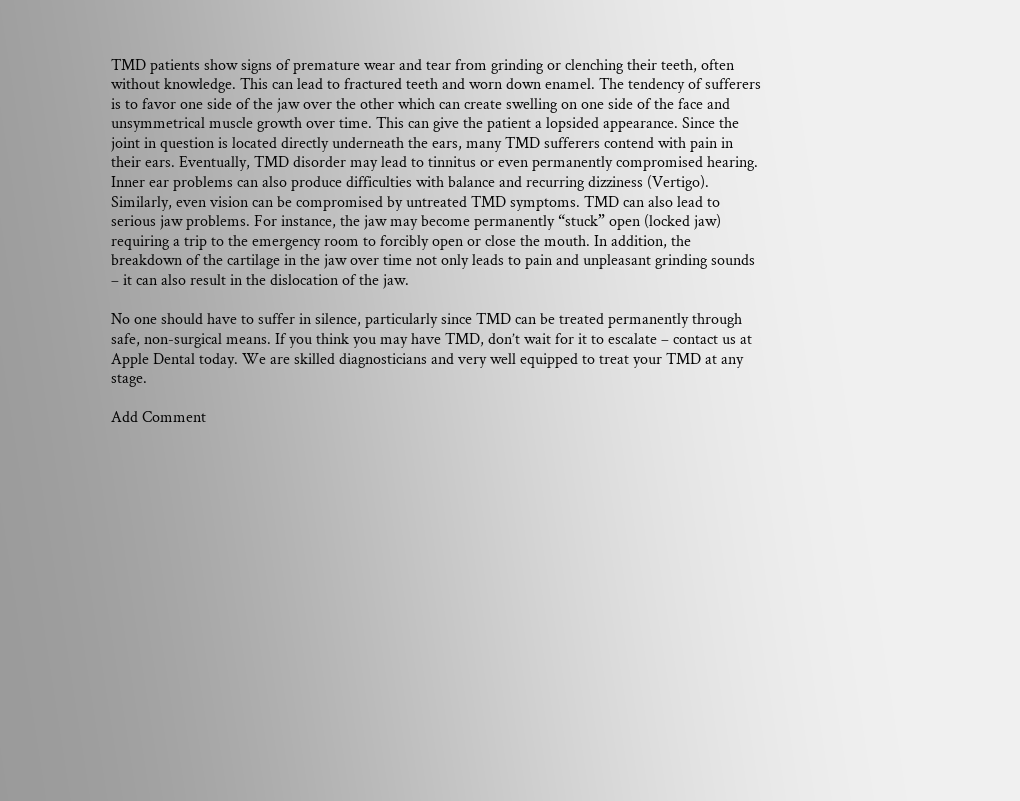TMD patients show signs of premature wear and tear from grinding or clenching their teeth, often without knowledge. This can lead to fractured teeth and worn down enamel. The tendency of sufferers is to favor one side of the jaw over the other which can create swelling on one side of the face and unsymmetrical muscle growth over time. This can give the patient a lopsided appearance. Since the joint in question is located directly underneath the ears, many TMD sufferers contend with pain in their ears. Eventually, TMD disorder may lead to tinnitus or even permanently compromised hearing. Inner ear problems can also produce difficulties with balance and recurring dizziness (Vertigo). Similarly, even vision can be compromised by untreated TMD symptoms. TMD can also lead to serious jaw problems. For instance, the jaw may become permanently “stuck” open (locked jaw) requiring a trip to the emergency room to forcibly open or close the mouth. In addition, the breakdown of the cartilage in the jaw over time not only leads to pain and unpleasant grinding sounds – it can also result in the dislocation of the jaw.

No one should have to suffer in silence, particularly since TMD can be treated permanently through safe, non-surgical means. If you think you may have TMD, don’t wait for it to escalate – contact us at Apple Dental today. We are skilled diagnosticians and very well equipped to treat your TMD at any stage.

Add Comment